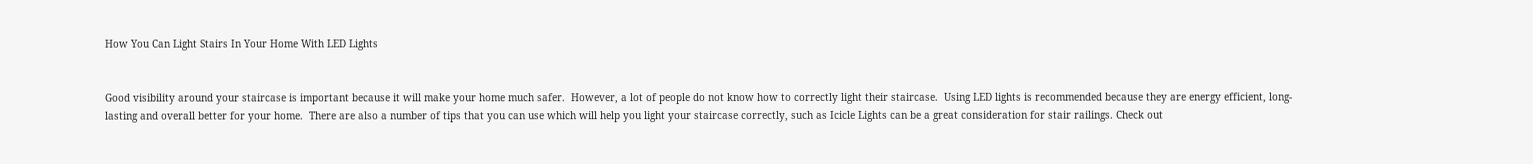How You Can Light Stairs In Your Home With LED Lights


Good visibility around your staircase is important because it will make your home much safer.  However, a lot of people do not know how to correctly light their staircase.  Using LED lights is recommended because they are energy efficient, long-lasting and overall better for your home.  There are also a number of tips that you can use which will help you light your staircase correctly, such as Icicle Lights can be a great consideration for stair railings. Check out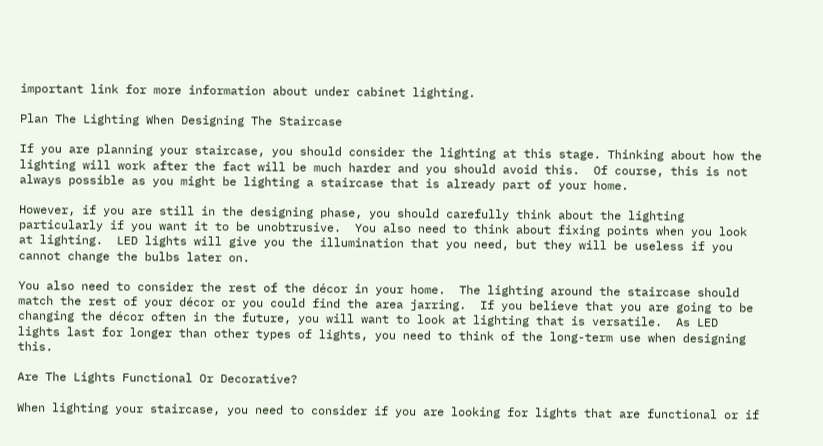important link for more information about under cabinet lighting.

Plan The Lighting When Designing The Staircase

If you are planning your staircase, you should consider the lighting at this stage. Thinking about how the lighting will work after the fact will be much harder and you should avoid this.  Of course, this is not always possible as you might be lighting a staircase that is already part of your home.

However, if you are still in the designing phase, you should carefully think about the lighting particularly if you want it to be unobtrusive.  You also need to think about fixing points when you look at lighting.  LED lights will give you the illumination that you need, but they will be useless if you cannot change the bulbs later on.

You also need to consider the rest of the décor in your home.  The lighting around the staircase should match the rest of your décor or you could find the area jarring.  If you believe that you are going to be changing the décor often in the future, you will want to look at lighting that is versatile.  As LED lights last for longer than other types of lights, you need to think of the long-term use when designing this.

Are The Lights Functional Or Decorative?

When lighting your staircase, you need to consider if you are looking for lights that are functional or if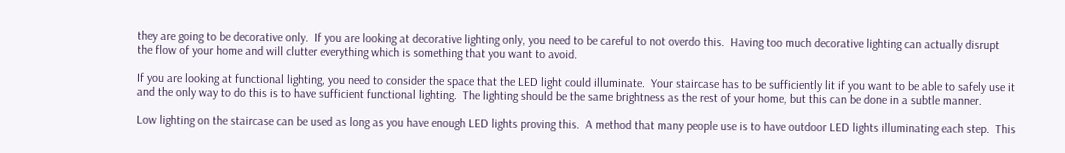they are going to be decorative only.  If you are looking at decorative lighting only, you need to be careful to not overdo this.  Having too much decorative lighting can actually disrupt the flow of your home and will clutter everything which is something that you want to avoid.

If you are looking at functional lighting, you need to consider the space that the LED light could illuminate.  Your staircase has to be sufficiently lit if you want to be able to safely use it and the only way to do this is to have sufficient functional lighting.  The lighting should be the same brightness as the rest of your home, but this can be done in a subtle manner.

Low lighting on the staircase can be used as long as you have enough LED lights proving this.  A method that many people use is to have outdoor LED lights illuminating each step.  This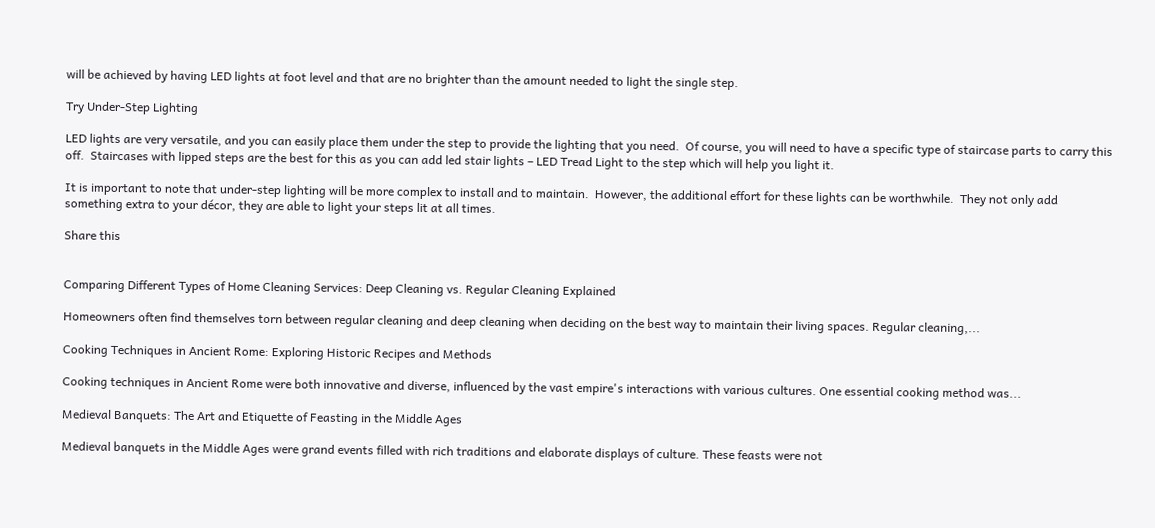will be achieved by having LED lights at foot level and that are no brighter than the amount needed to light the single step.

Try Under-Step Lighting

LED lights are very versatile, and you can easily place them under the step to provide the lighting that you need.  Of course, you will need to have a specific type of staircase parts to carry this off.  Staircases with lipped steps are the best for this as you can add led stair lights – LED Tread Light to the step which will help you light it.

It is important to note that under-step lighting will be more complex to install and to maintain.  However, the additional effort for these lights can be worthwhile.  They not only add something extra to your décor, they are able to light your steps lit at all times.

Share this


Comparing Different Types of Home Cleaning Services: Deep Cleaning vs. Regular Cleaning Explained

Homeowners often find themselves torn between regular cleaning and deep cleaning when deciding on the best way to maintain their living spaces. Regular cleaning,...

Cooking Techniques in Ancient Rome: Exploring Historic Recipes and Methods

Cooking techniques in Ancient Rome were both innovative and diverse, influenced by the vast empire's interactions with various cultures. One essential cooking method was...

Medieval Banquets: The Art and Etiquette of Feasting in the Middle Ages

Medieval banquets in the Middle Ages were grand events filled with rich traditions and elaborate displays of culture. These feasts were not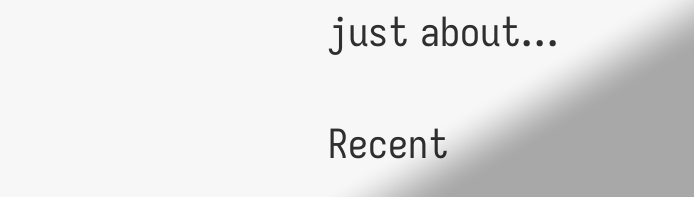just about...

Recent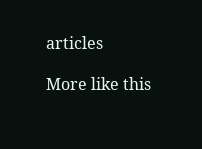articles

More like this